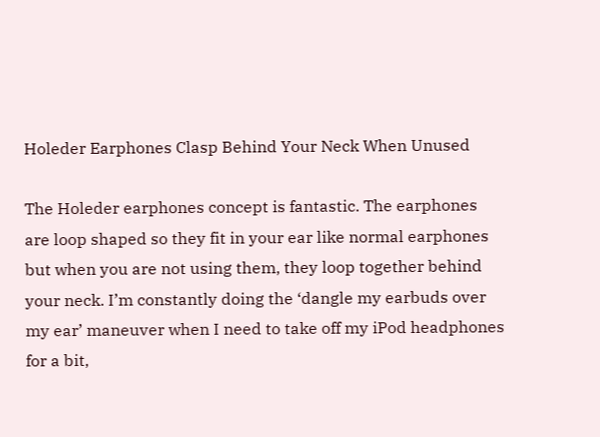Holeder Earphones Clasp Behind Your Neck When Unused

The Holeder earphones concept is fantastic. The earphones are loop shaped so they fit in your ear like normal earphones but when you are not using them, they loop together behind your neck. I’m constantly doing the ‘dangle my earbuds over my ear’ maneuver when I need to take off my iPod headphones for a bit,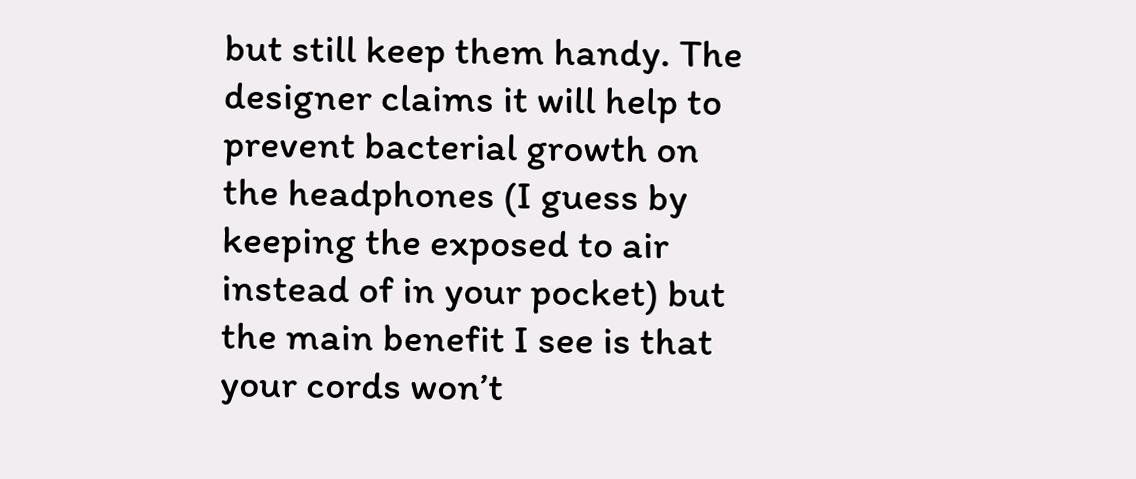but still keep them handy. The designer claims it will help to prevent bacterial growth on the headphones (I guess by keeping the exposed to air instead of in your pocket) but the main benefit I see is that your cords won’t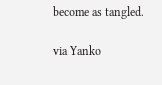become as tangled.

via Yanko